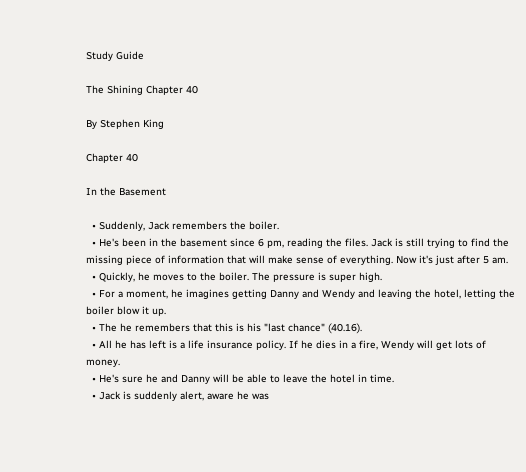Study Guide

The Shining Chapter 40

By Stephen King

Chapter 40

In the Basement

  • Suddenly, Jack remembers the boiler.
  • He's been in the basement since 6 pm, reading the files. Jack is still trying to find the missing piece of information that will make sense of everything. Now it's just after 5 am.
  • Quickly, he moves to the boiler. The pressure is super high.
  • For a moment, he imagines getting Danny and Wendy and leaving the hotel, letting the boiler blow it up.
  • The he remembers that this is his "last chance" (40.16).
  • All he has left is a life insurance policy. If he dies in a fire, Wendy will get lots of money.
  • He's sure he and Danny will be able to leave the hotel in time.
  • Jack is suddenly alert, aware he was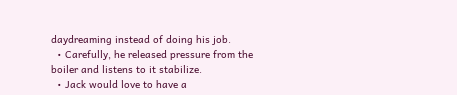daydreaming instead of doing his job.
  • Carefully, he released pressure from the boiler and listens to it stabilize.
  • Jack would love to have a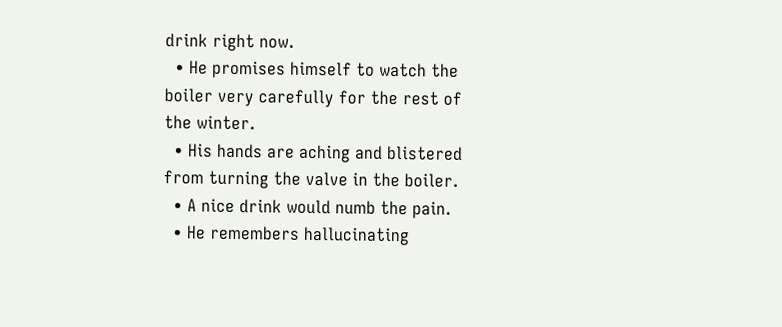drink right now.
  • He promises himself to watch the boiler very carefully for the rest of the winter.
  • His hands are aching and blistered from turning the valve in the boiler.
  • A nice drink would numb the pain.
  • He remembers hallucinating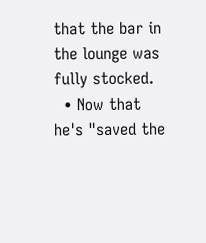that the bar in the lounge was fully stocked.
  • Now that he's "saved the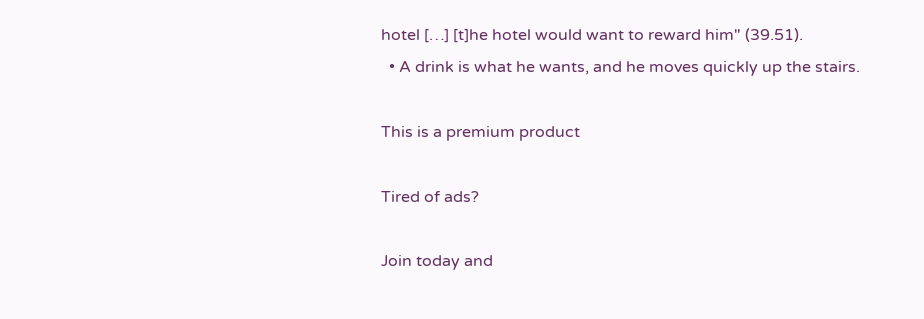hotel […] [t]he hotel would want to reward him" (39.51).
  • A drink is what he wants, and he moves quickly up the stairs.

This is a premium product

Tired of ads?

Join today and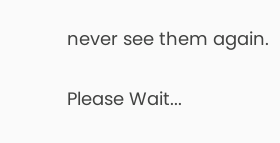never see them again.

Please Wait...